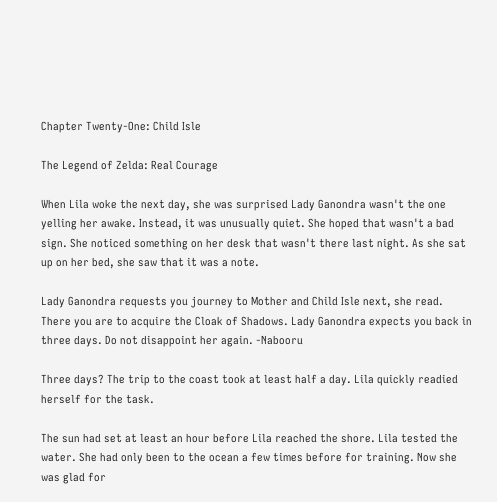Chapter Twenty-One: Child Isle

The Legend of Zelda: Real Courage

When Lila woke the next day, she was surprised Lady Ganondra wasn't the one yelling her awake. Instead, it was unusually quiet. She hoped that wasn't a bad sign. She noticed something on her desk that wasn't there last night. As she sat up on her bed, she saw that it was a note.

Lady Ganondra requests you journey to Mother and Child Isle next, she read. There you are to acquire the Cloak of Shadows. Lady Ganondra expects you back in three days. Do not disappoint her again. -Nabooru

Three days? The trip to the coast took at least half a day. Lila quickly readied herself for the task.

The sun had set at least an hour before Lila reached the shore. Lila tested the water. She had only been to the ocean a few times before for training. Now she was glad for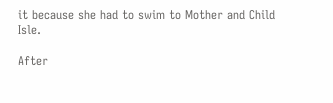it because she had to swim to Mother and Child Isle.

After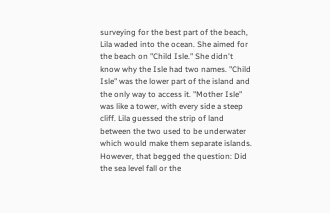surveying for the best part of the beach, Lila waded into the ocean. She aimed for the beach on "Child Isle." She didn't know why the Isle had two names. "Child Isle" was the lower part of the island and the only way to access it. "Mother Isle" was like a tower, with every side a steep cliff. Lila guessed the strip of land between the two used to be underwater which would make them separate islands. However, that begged the question: Did the sea level fall or the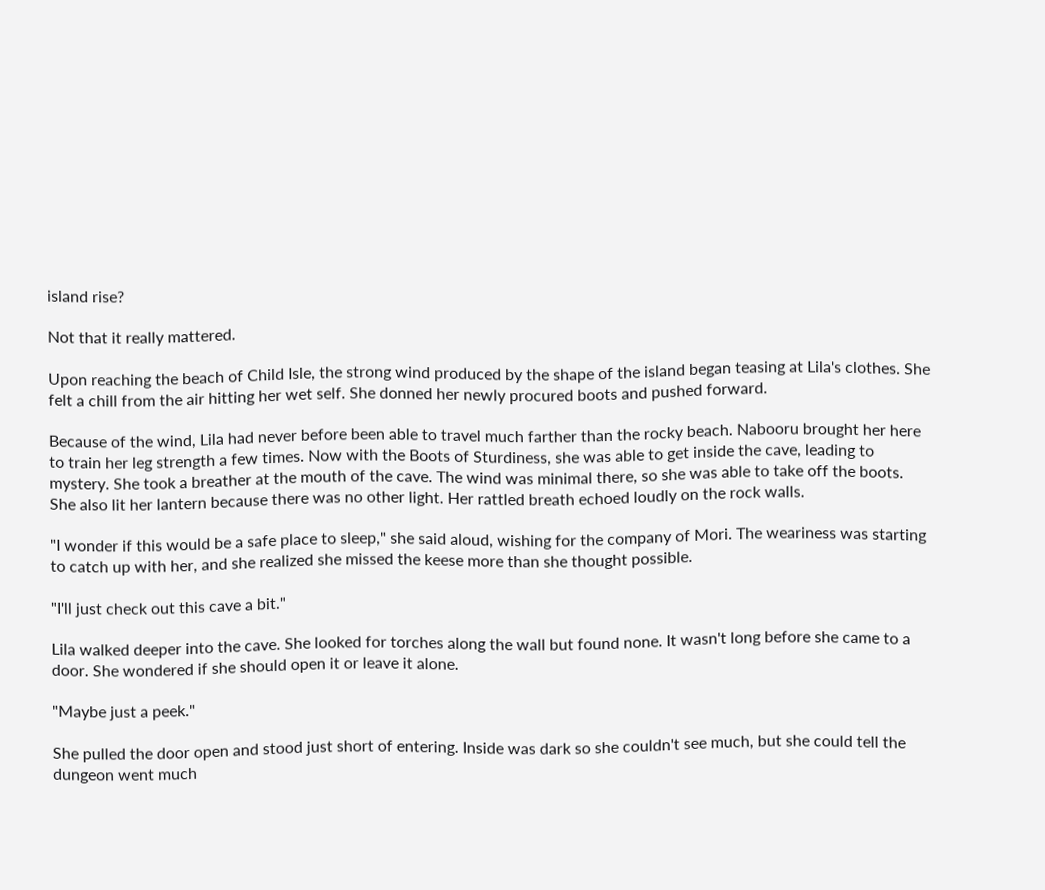island rise?

Not that it really mattered.

Upon reaching the beach of Child Isle, the strong wind produced by the shape of the island began teasing at Lila's clothes. She felt a chill from the air hitting her wet self. She donned her newly procured boots and pushed forward.

Because of the wind, Lila had never before been able to travel much farther than the rocky beach. Nabooru brought her here to train her leg strength a few times. Now with the Boots of Sturdiness, she was able to get inside the cave, leading to mystery. She took a breather at the mouth of the cave. The wind was minimal there, so she was able to take off the boots. She also lit her lantern because there was no other light. Her rattled breath echoed loudly on the rock walls.

"I wonder if this would be a safe place to sleep," she said aloud, wishing for the company of Mori. The weariness was starting to catch up with her, and she realized she missed the keese more than she thought possible.

"I'll just check out this cave a bit."

Lila walked deeper into the cave. She looked for torches along the wall but found none. It wasn't long before she came to a door. She wondered if she should open it or leave it alone.

"Maybe just a peek."

She pulled the door open and stood just short of entering. Inside was dark so she couldn't see much, but she could tell the dungeon went much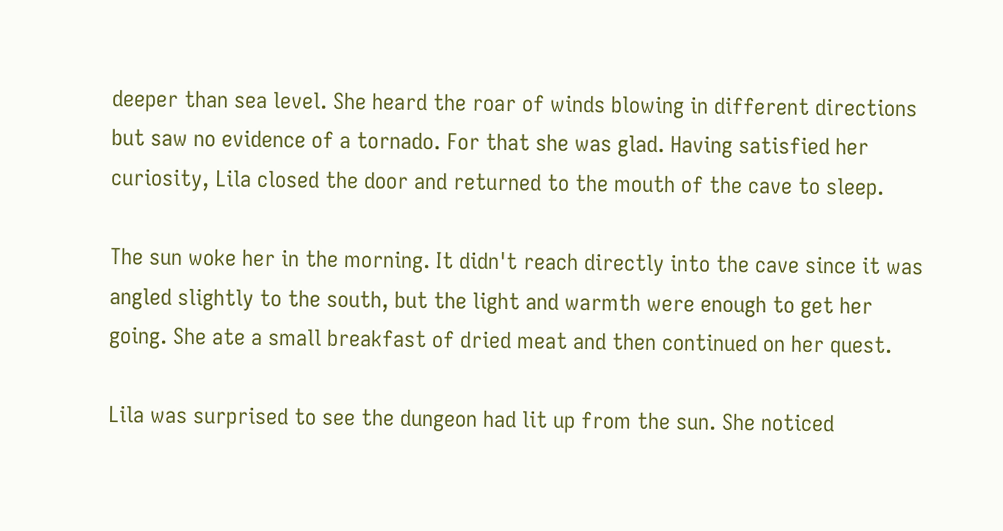deeper than sea level. She heard the roar of winds blowing in different directions but saw no evidence of a tornado. For that she was glad. Having satisfied her curiosity, Lila closed the door and returned to the mouth of the cave to sleep.

The sun woke her in the morning. It didn't reach directly into the cave since it was angled slightly to the south, but the light and warmth were enough to get her going. She ate a small breakfast of dried meat and then continued on her quest.

Lila was surprised to see the dungeon had lit up from the sun. She noticed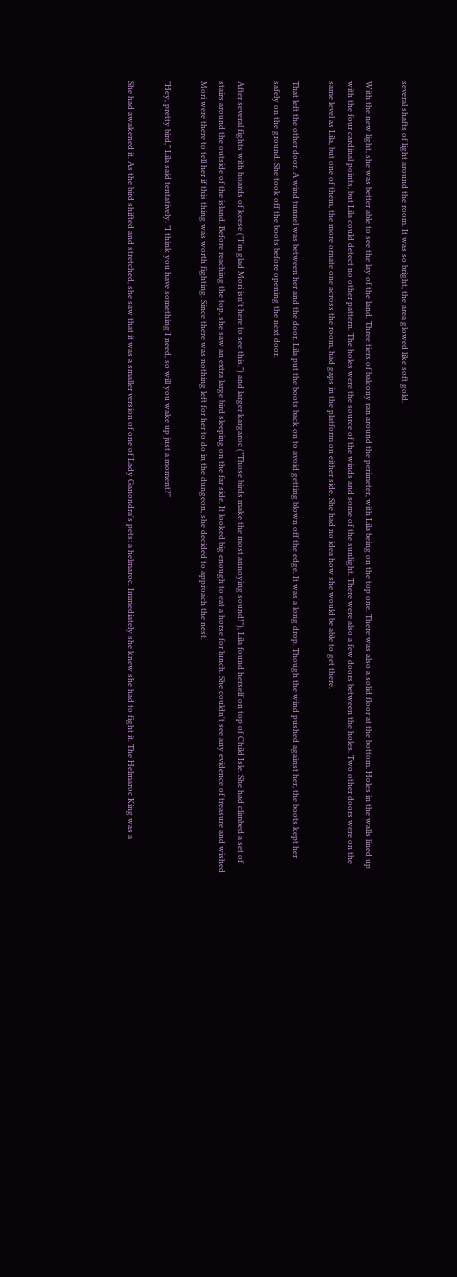several shafts of light around the room. It was so bright, the area glowed like soft gold.

With the new light, she was better able to see the lay of the land. Three tiers of balcony ran around the perimeter, with Lila being on the top one. There was also a solid floor at the bottom. Holes in the walls lined up with the four cardinal points, but Lila could detect no other pattern. The holes were the source of the winds and some of the sunlight. There were also a few doors between the holes. Two other doors were on the same level as Lila, but one of them, the more ornate one across the room, had gaps in the platform on either side. She had no idea how she would be able to get there.

That left the other door. A wind tunnel was between her and the door. Lila put the boots back on to avoid getting blown off the edge. It was a long drop. Though the wind pushed against her, the boots kept her safely on the ground. She took off the boots before opening the next door.

After several fights with hoards of keese ("I'm glad Mori isn't here to see this.") and larger kargaroc ("Those birds make the most annoying sound!"), Lila found herself on top of Child Isle. She had climbed a set of stairs around the outside of the island. Before reaching the top, she saw an extra large bird sleeping on the far side. It looked big enough to eat a horse for lunch. She couldn't see any evidence of treasure and wished Mori were there to tell her if this thing was worth fighting. Since there was nothing left for her to do in the dungeon, she decided to approach the nest.

"Hey, pretty bird," Lila said tentatively. "I think you have something I need, so will you wake up just a moment?"

She had awakened it. As the bird shifted and stretched, she saw that it was a smaller version of one of Lady Ganondra's pets: a helmaroc. Immediately she knew she had to fight it. The Helmaroc King was a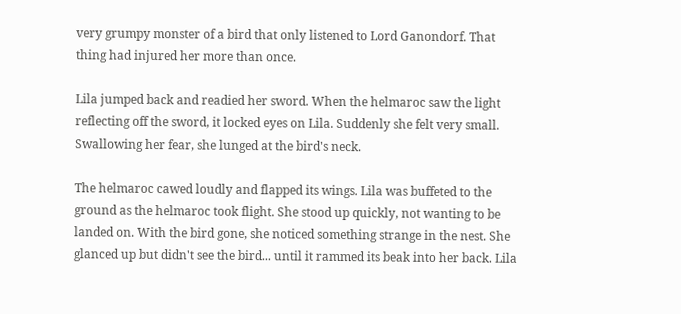very grumpy monster of a bird that only listened to Lord Ganondorf. That thing had injured her more than once.

Lila jumped back and readied her sword. When the helmaroc saw the light reflecting off the sword, it locked eyes on Lila. Suddenly she felt very small. Swallowing her fear, she lunged at the bird's neck.

The helmaroc cawed loudly and flapped its wings. Lila was buffeted to the ground as the helmaroc took flight. She stood up quickly, not wanting to be landed on. With the bird gone, she noticed something strange in the nest. She glanced up but didn't see the bird... until it rammed its beak into her back. Lila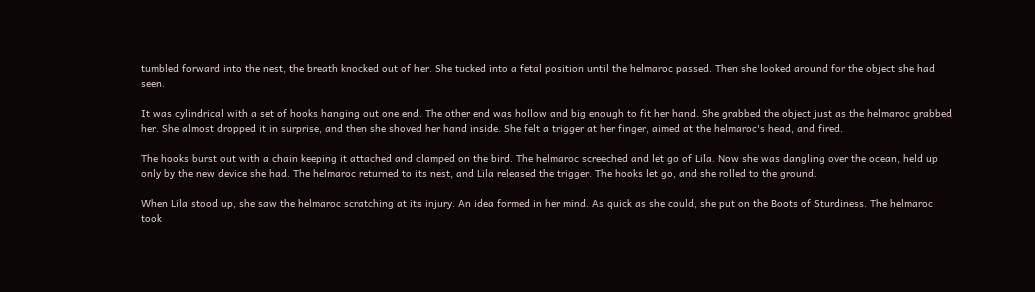tumbled forward into the nest, the breath knocked out of her. She tucked into a fetal position until the helmaroc passed. Then she looked around for the object she had seen.

It was cylindrical with a set of hooks hanging out one end. The other end was hollow and big enough to fit her hand. She grabbed the object just as the helmaroc grabbed her. She almost dropped it in surprise, and then she shoved her hand inside. She felt a trigger at her finger, aimed at the helmaroc's head, and fired.

The hooks burst out with a chain keeping it attached and clamped on the bird. The helmaroc screeched and let go of Lila. Now she was dangling over the ocean, held up only by the new device she had. The helmaroc returned to its nest, and Lila released the trigger. The hooks let go, and she rolled to the ground.

When Lila stood up, she saw the helmaroc scratching at its injury. An idea formed in her mind. As quick as she could, she put on the Boots of Sturdiness. The helmaroc took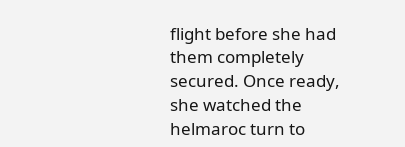flight before she had them completely secured. Once ready, she watched the helmaroc turn to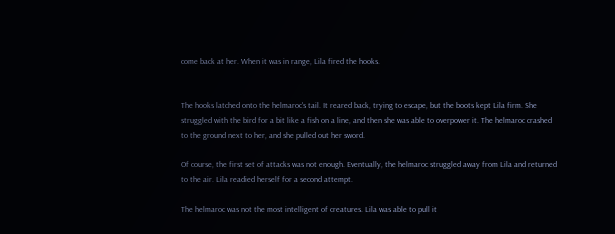come back at her. When it was in range, Lila fired the hooks.


The hooks latched onto the helmaroc's tail. It reared back, trying to escape, but the boots kept Lila firm. She struggled with the bird for a bit like a fish on a line, and then she was able to overpower it. The helmaroc crashed to the ground next to her, and she pulled out her sword.

Of course, the first set of attacks was not enough. Eventually, the helmaroc struggled away from Lila and returned to the air. Lila readied herself for a second attempt.

The helmaroc was not the most intelligent of creatures. Lila was able to pull it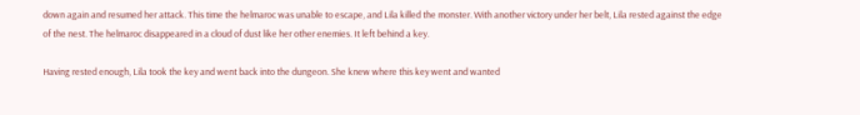down again and resumed her attack. This time the helmaroc was unable to escape, and Lila killed the monster. With another victory under her belt, Lila rested against the edge of the nest. The helmaroc disappeared in a cloud of dust like her other enemies. It left behind a key.

Having rested enough, Lila took the key and went back into the dungeon. She knew where this key went and wanted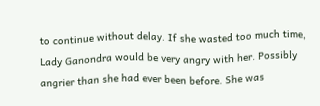to continue without delay. If she wasted too much time, Lady Ganondra would be very angry with her. Possibly angrier than she had ever been before. She was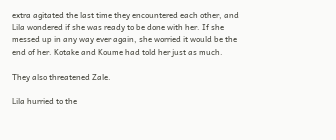extra agitated the last time they encountered each other, and Lila wondered if she was ready to be done with her. If she messed up in any way ever again, she worried it would be the end of her. Kotake and Koume had told her just as much.

They also threatened Zale.

Lila hurried to the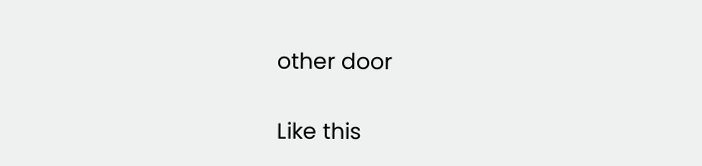other door

Like this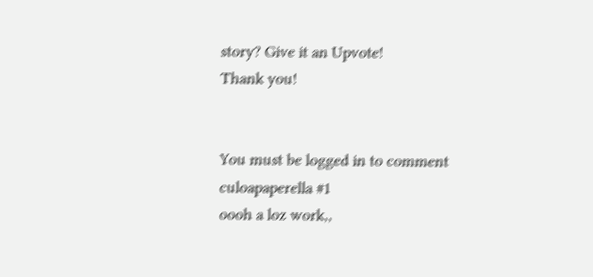story? Give it an Upvote!
Thank you!


You must be logged in to comment
culoapaperella #1
oooh a loz work,,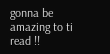gonna be amazing to ti read !!